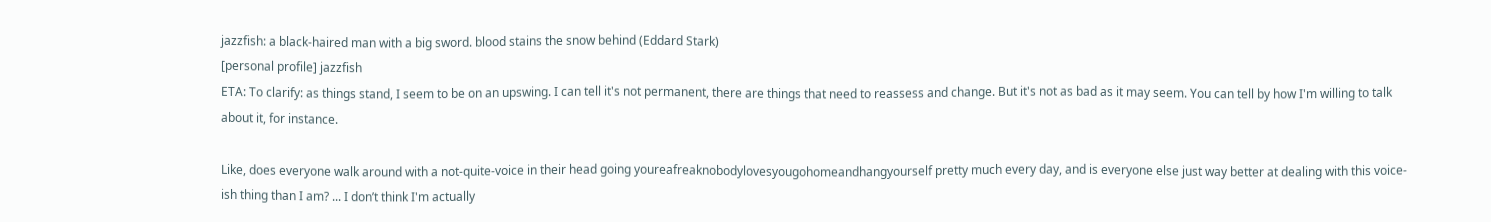jazzfish: a black-haired man with a big sword. blood stains the snow behind (Eddard Stark)
[personal profile] jazzfish
ETA: To clarify: as things stand, I seem to be on an upswing. I can tell it's not permanent, there are things that need to reassess and change. But it's not as bad as it may seem. You can tell by how I'm willing to talk about it, for instance.

Like, does everyone walk around with a not-quite-voice in their head going youreafreaknobodylovesyougohomeandhangyourself pretty much every day, and is everyone else just way better at dealing with this voice-ish thing than I am? ... I don’t think I'm actually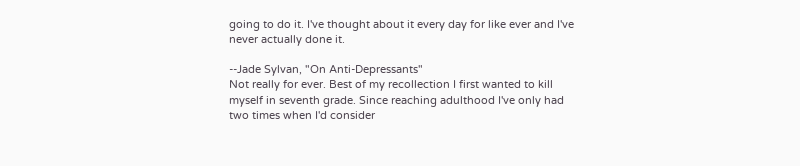going to do it. I've thought about it every day for like ever and I've never actually done it.

--Jade Sylvan, "On Anti-Depressants"
Not really for ever. Best of my recollection I first wanted to kill myself in seventh grade. Since reaching adulthood I've only had two times when I'd consider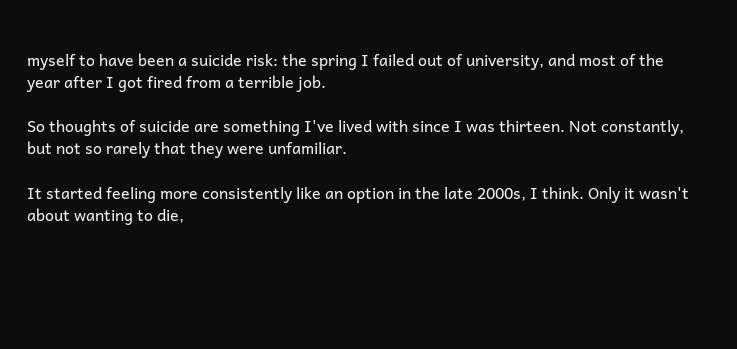myself to have been a suicide risk: the spring I failed out of university, and most of the year after I got fired from a terrible job.

So thoughts of suicide are something I've lived with since I was thirteen. Not constantly, but not so rarely that they were unfamiliar.

It started feeling more consistently like an option in the late 2000s, I think. Only it wasn't about wanting to die,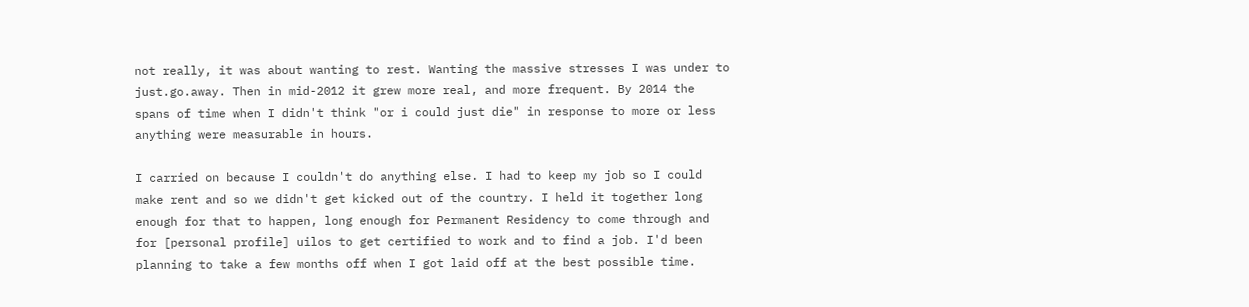not really, it was about wanting to rest. Wanting the massive stresses I was under to just.go.away. Then in mid-2012 it grew more real, and more frequent. By 2014 the spans of time when I didn't think "or i could just die" in response to more or less anything were measurable in hours.

I carried on because I couldn't do anything else. I had to keep my job so I could make rent and so we didn't get kicked out of the country. I held it together long enough for that to happen, long enough for Permanent Residency to come through and for [personal profile] uilos to get certified to work and to find a job. I'd been planning to take a few months off when I got laid off at the best possible time.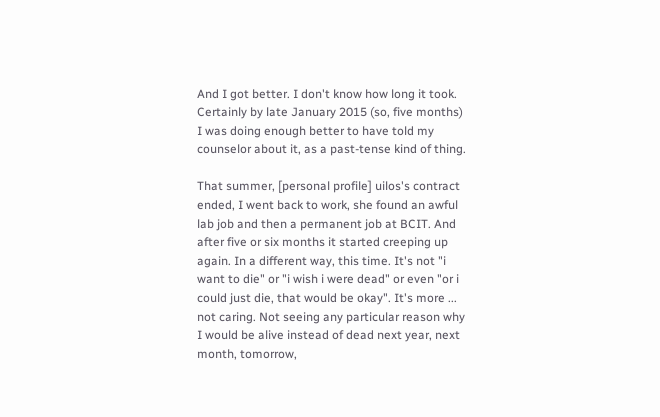And I got better. I don't know how long it took. Certainly by late January 2015 (so, five months) I was doing enough better to have told my counselor about it, as a past-tense kind of thing.

That summer, [personal profile] uilos's contract ended, I went back to work, she found an awful lab job and then a permanent job at BCIT. And after five or six months it started creeping up again. In a different way, this time. It's not "i want to die" or "i wish i were dead" or even "or i could just die, that would be okay". It's more ... not caring. Not seeing any particular reason why I would be alive instead of dead next year, next month, tomorrow,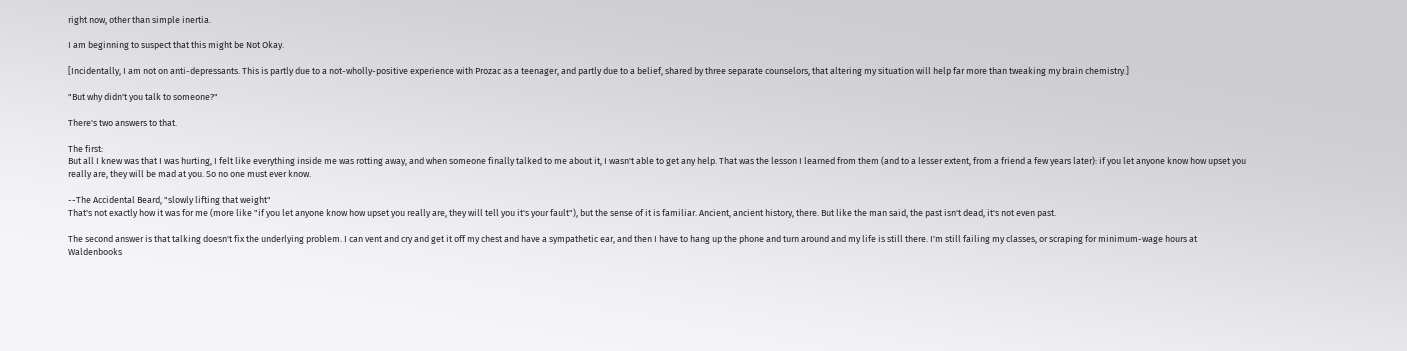right now, other than simple inertia.

I am beginning to suspect that this might be Not Okay.

[Incidentally, I am not on anti-depressants. This is partly due to a not-wholly-positive experience with Prozac as a teenager, and partly due to a belief, shared by three separate counselors, that altering my situation will help far more than tweaking my brain chemistry.]

"But why didn't you talk to someone?"

There's two answers to that.

The first:
But all I knew was that I was hurting, I felt like everything inside me was rotting away, and when someone finally talked to me about it, I wasn't able to get any help. That was the lesson I learned from them (and to a lesser extent, from a friend a few years later): if you let anyone know how upset you really are, they will be mad at you. So no one must ever know.

--The Accidental Beard, "slowly lifting that weight"
That's not exactly how it was for me (more like "if you let anyone know how upset you really are, they will tell you it's your fault"), but the sense of it is familiar. Ancient, ancient history, there. But like the man said, the past isn't dead, it's not even past.

The second answer is that talking doesn't fix the underlying problem. I can vent and cry and get it off my chest and have a sympathetic ear, and then I have to hang up the phone and turn around and my life is still there. I'm still failing my classes, or scraping for minimum-wage hours at Waldenbooks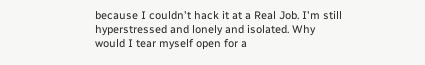because I couldn't hack it at a Real Job. I'm still hyperstressed and lonely and isolated. Why would I tear myself open for a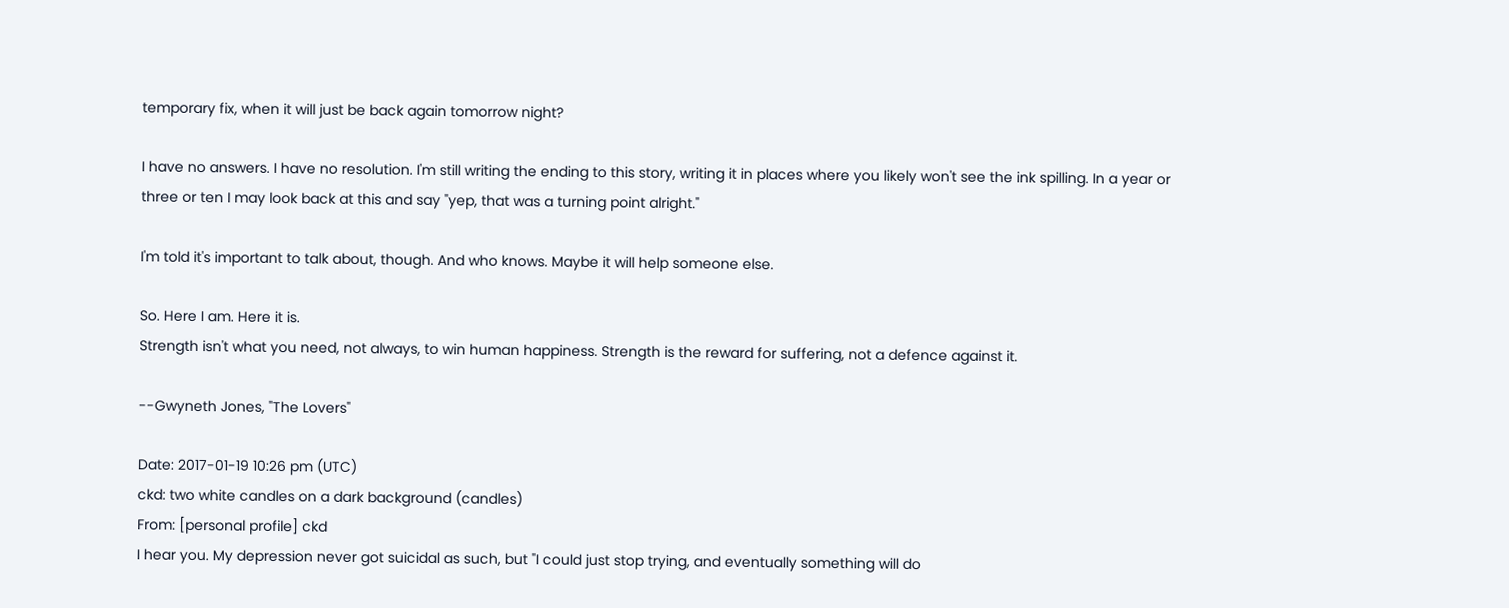temporary fix, when it will just be back again tomorrow night?

I have no answers. I have no resolution. I'm still writing the ending to this story, writing it in places where you likely won't see the ink spilling. In a year or three or ten I may look back at this and say "yep, that was a turning point alright."

I'm told it's important to talk about, though. And who knows. Maybe it will help someone else.

So. Here I am. Here it is.
Strength isn't what you need, not always, to win human happiness. Strength is the reward for suffering, not a defence against it.

--Gwyneth Jones, "The Lovers"

Date: 2017-01-19 10:26 pm (UTC)
ckd: two white candles on a dark background (candles)
From: [personal profile] ckd
I hear you. My depression never got suicidal as such, but "I could just stop trying, and eventually something will do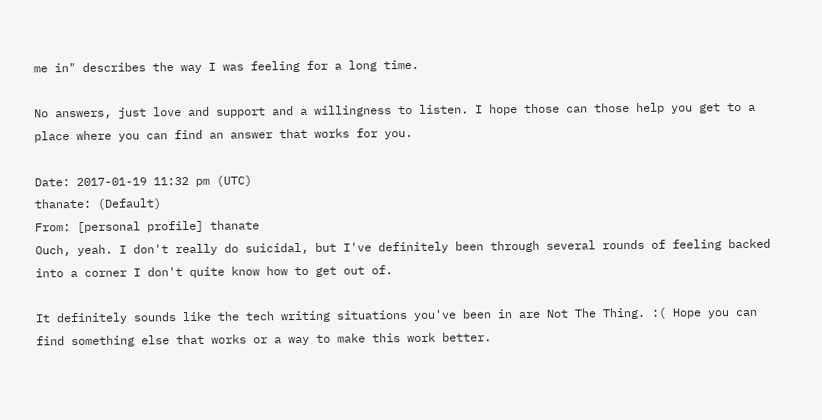me in" describes the way I was feeling for a long time.

No answers, just love and support and a willingness to listen. I hope those can those help you get to a place where you can find an answer that works for you.

Date: 2017-01-19 11:32 pm (UTC)
thanate: (Default)
From: [personal profile] thanate
Ouch, yeah. I don't really do suicidal, but I've definitely been through several rounds of feeling backed into a corner I don't quite know how to get out of.

It definitely sounds like the tech writing situations you've been in are Not The Thing. :( Hope you can find something else that works or a way to make this work better.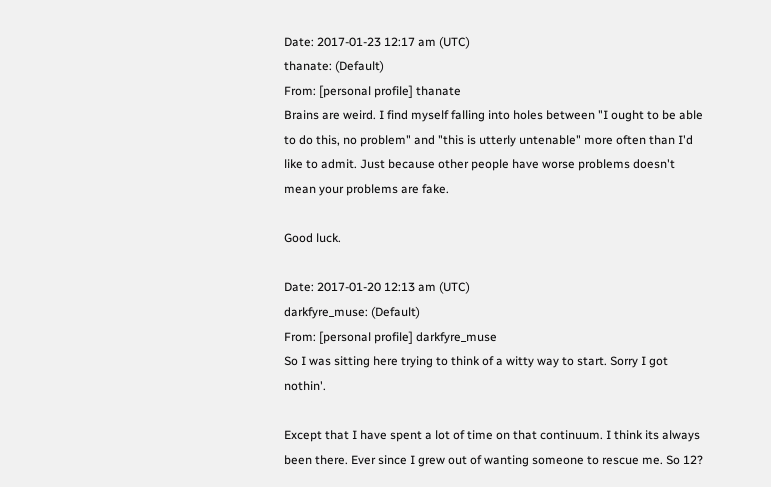Date: 2017-01-23 12:17 am (UTC)
thanate: (Default)
From: [personal profile] thanate
Brains are weird. I find myself falling into holes between "I ought to be able to do this, no problem" and "this is utterly untenable" more often than I'd like to admit. Just because other people have worse problems doesn't mean your problems are fake.

Good luck.

Date: 2017-01-20 12:13 am (UTC)
darkfyre_muse: (Default)
From: [personal profile] darkfyre_muse
So I was sitting here trying to think of a witty way to start. Sorry I got nothin'.

Except that I have spent a lot of time on that continuum. I think its always been there. Ever since I grew out of wanting someone to rescue me. So 12?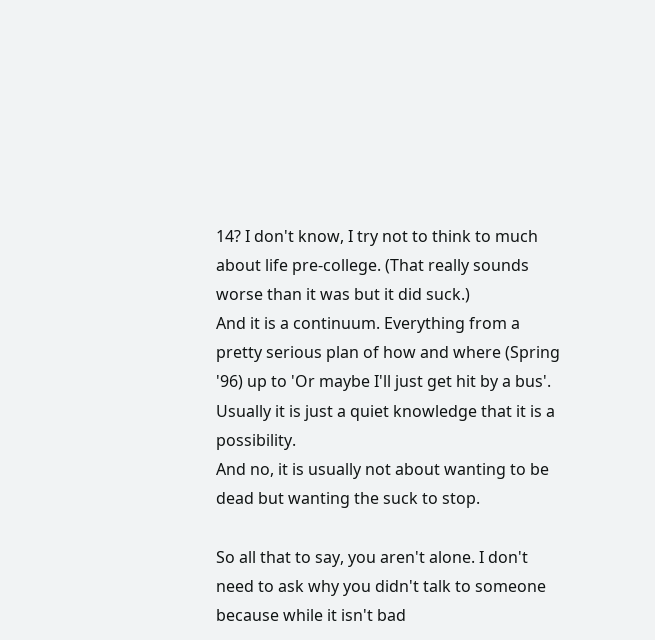14? I don't know, I try not to think to much about life pre-college. (That really sounds worse than it was but it did suck.)
And it is a continuum. Everything from a pretty serious plan of how and where (Spring '96) up to 'Or maybe I'll just get hit by a bus'. Usually it is just a quiet knowledge that it is a possibility.
And no, it is usually not about wanting to be dead but wanting the suck to stop.

So all that to say, you aren't alone. I don't need to ask why you didn't talk to someone because while it isn't bad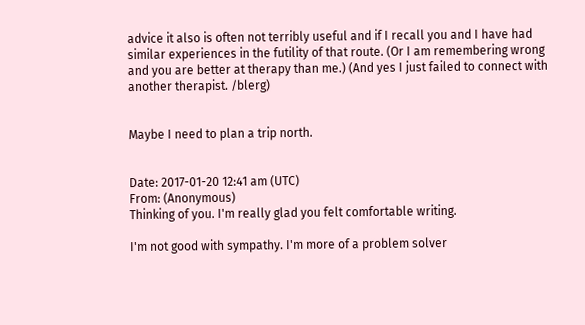advice it also is often not terribly useful and if I recall you and I have had similar experiences in the futility of that route. (Or I am remembering wrong and you are better at therapy than me.) (And yes I just failed to connect with another therapist. /blerg)


Maybe I need to plan a trip north.


Date: 2017-01-20 12:41 am (UTC)
From: (Anonymous)
Thinking of you. I'm really glad you felt comfortable writing.

I'm not good with sympathy. I'm more of a problem solver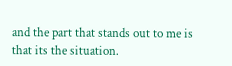and the part that stands out to me is that its the situation.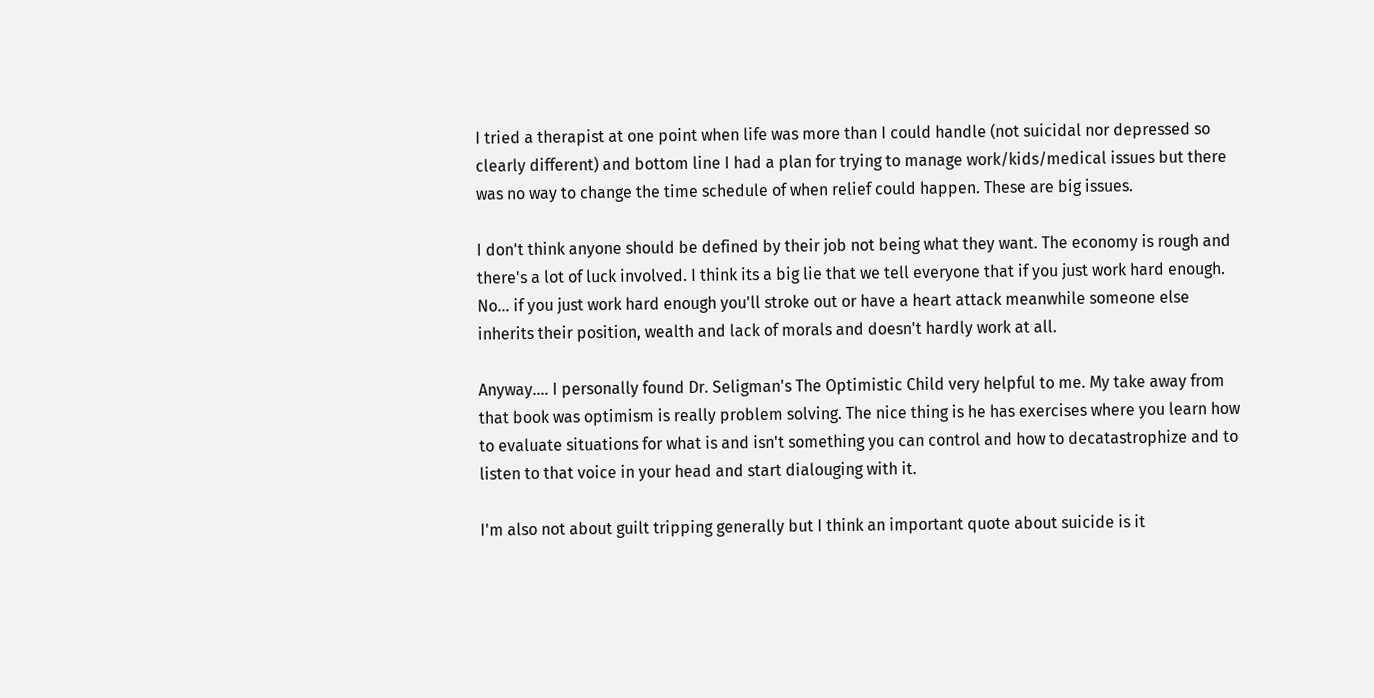I tried a therapist at one point when life was more than I could handle (not suicidal nor depressed so clearly different) and bottom line I had a plan for trying to manage work/kids/medical issues but there was no way to change the time schedule of when relief could happen. These are big issues.

I don't think anyone should be defined by their job not being what they want. The economy is rough and there's a lot of luck involved. I think its a big lie that we tell everyone that if you just work hard enough. No... if you just work hard enough you'll stroke out or have a heart attack meanwhile someone else inherits their position, wealth and lack of morals and doesn't hardly work at all.

Anyway.... I personally found Dr. Seligman's The Optimistic Child very helpful to me. My take away from that book was optimism is really problem solving. The nice thing is he has exercises where you learn how to evaluate situations for what is and isn't something you can control and how to decatastrophize and to listen to that voice in your head and start dialouging with it.

I'm also not about guilt tripping generally but I think an important quote about suicide is it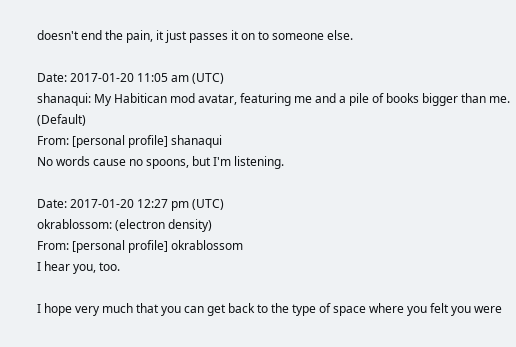doesn't end the pain, it just passes it on to someone else.

Date: 2017-01-20 11:05 am (UTC)
shanaqui: My Habitican mod avatar, featuring me and a pile of books bigger than me. (Default)
From: [personal profile] shanaqui
No words cause no spoons, but I'm listening.

Date: 2017-01-20 12:27 pm (UTC)
okrablossom: (electron density)
From: [personal profile] okrablossom
I hear you, too.

I hope very much that you can get back to the type of space where you felt you were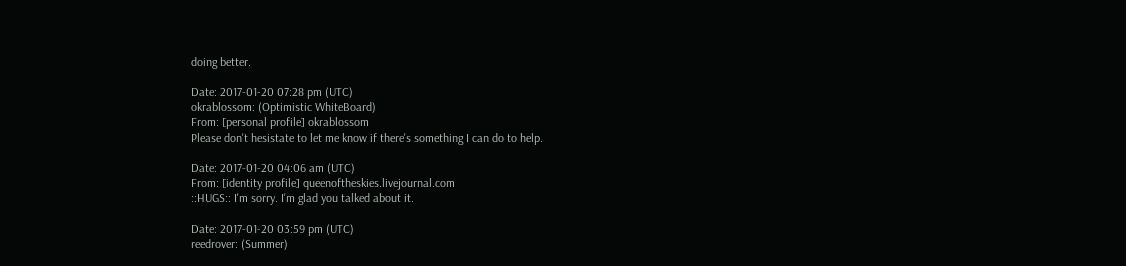doing better.

Date: 2017-01-20 07:28 pm (UTC)
okrablossom: (Optimistic WhiteBoard)
From: [personal profile] okrablossom
Please don't hesistate to let me know if there's something I can do to help.

Date: 2017-01-20 04:06 am (UTC)
From: [identity profile] queenoftheskies.livejournal.com
::HUGS:: I'm sorry. I'm glad you talked about it.

Date: 2017-01-20 03:59 pm (UTC)
reedrover: (Summer)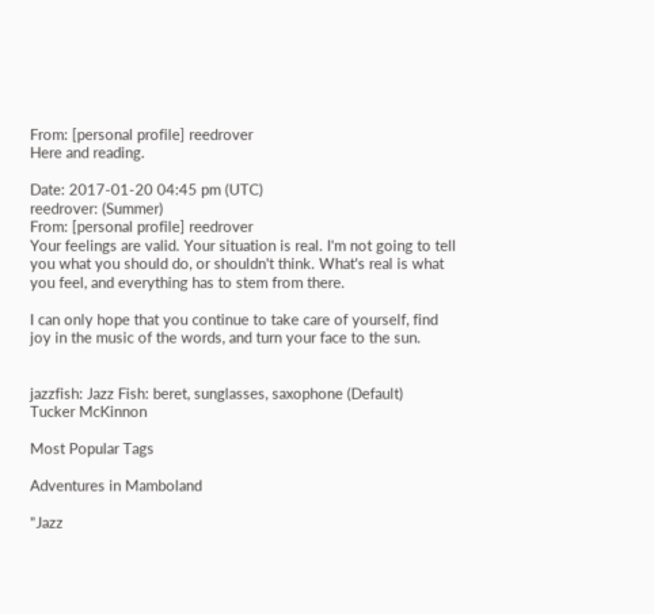From: [personal profile] reedrover
Here and reading.

Date: 2017-01-20 04:45 pm (UTC)
reedrover: (Summer)
From: [personal profile] reedrover
Your feelings are valid. Your situation is real. I'm not going to tell you what you should do, or shouldn't think. What's real is what you feel, and everything has to stem from there.

I can only hope that you continue to take care of yourself, find joy in the music of the words, and turn your face to the sun.


jazzfish: Jazz Fish: beret, sunglasses, saxophone (Default)
Tucker McKinnon

Most Popular Tags

Adventures in Mamboland

"Jazz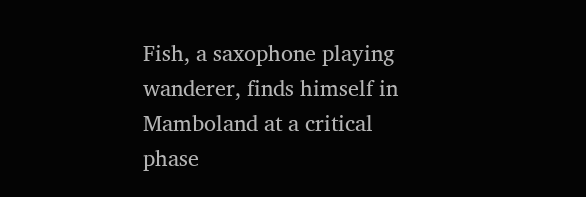Fish, a saxophone playing wanderer, finds himself in Mamboland at a critical phase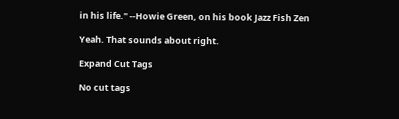in his life." --Howie Green, on his book Jazz Fish Zen

Yeah. That sounds about right.

Expand Cut Tags

No cut tags